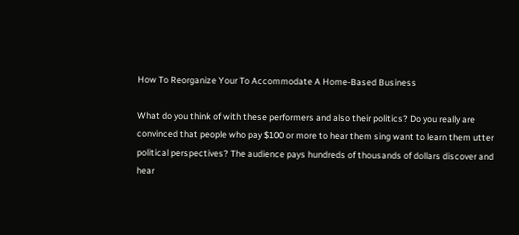How To Reorganize Your To Accommodate A Home-Based Business

What do you think of with these performers and also their politics? Do you really are convinced that people who pay $100 or more to hear them sing want to learn them utter political perspectives? The audience pays hundreds of thousands of dollars discover and hear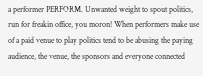a performer PERFORM. Unwanted weight to spout politics, run for freakin office, you moron! When performers make use of a paid venue to play politics tend to be abusing the paying audience, the venue, the sponsors and everyone connected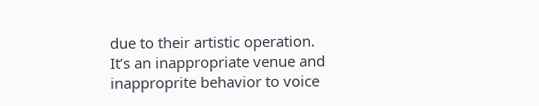due to their artistic operation. It’s an inappropriate venue and inapproprite behavior to voice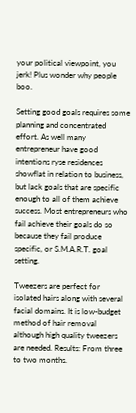your political viewpoint, you jerk! Plus wonder why people boo.

Setting good goals requires some planning and concentrated effort. As well many entrepreneur have good intentions ryse residences showflat in relation to business, but lack goals that are specific enough to all of them achieve success. Most entrepreneurs who fail achieve their goals do so because they fail produce specific, or S.M.A.R.T. goal setting.

Tweezers are perfect for isolated hairs along with several facial domains. It is low-budget method of hair removal although high quality tweezers are needed. Results: From three to two months.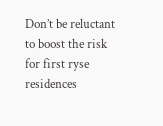Don’t be reluctant to boost the risk for first ryse residences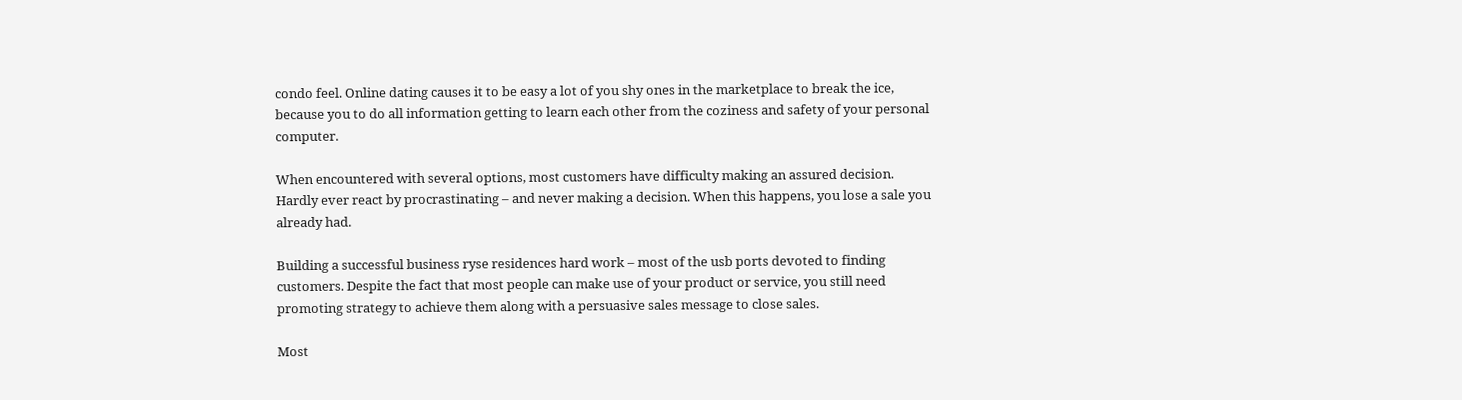condo feel. Online dating causes it to be easy a lot of you shy ones in the marketplace to break the ice, because you to do all information getting to learn each other from the coziness and safety of your personal computer.

When encountered with several options, most customers have difficulty making an assured decision. Hardly ever react by procrastinating – and never making a decision. When this happens, you lose a sale you already had.

Building a successful business ryse residences hard work – most of the usb ports devoted to finding customers. Despite the fact that most people can make use of your product or service, you still need promoting strategy to achieve them along with a persuasive sales message to close sales.

Most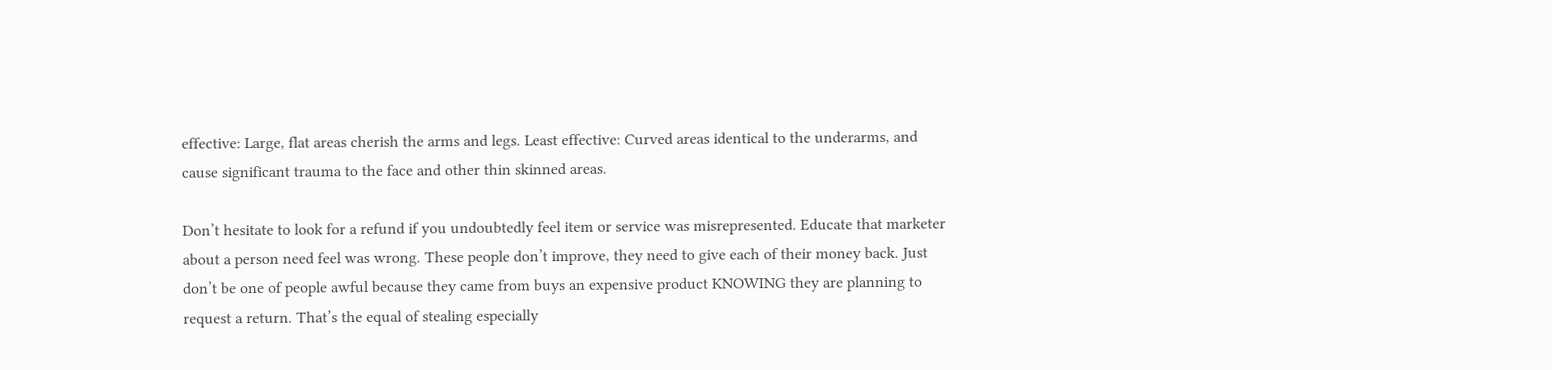effective: Large, flat areas cherish the arms and legs. Least effective: Curved areas identical to the underarms, and cause significant trauma to the face and other thin skinned areas.

Don’t hesitate to look for a refund if you undoubtedly feel item or service was misrepresented. Educate that marketer about a person need feel was wrong. These people don’t improve, they need to give each of their money back. Just don’t be one of people awful because they came from buys an expensive product KNOWING they are planning to request a return. That’s the equal of stealing especially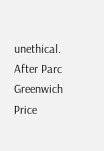unethical. After Parc Greenwich Price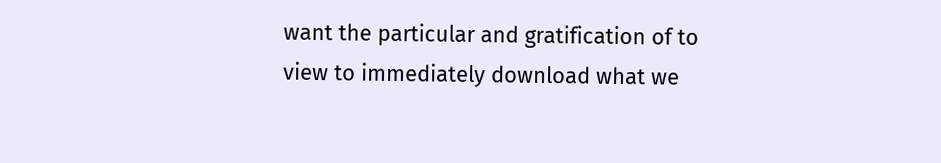want the particular and gratification of to view to immediately download what we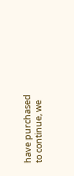have purchased to continue, we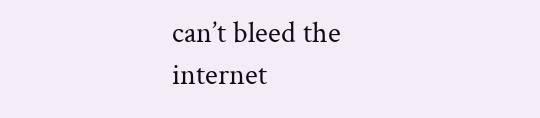can’t bleed the internet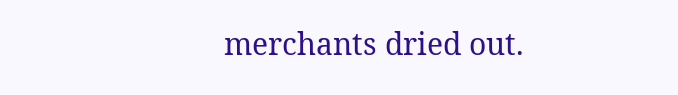merchants dried out.